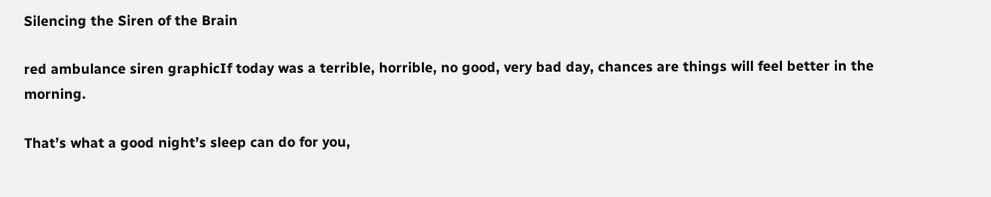Silencing the Siren of the Brain

red ambulance siren graphicIf today was a terrible, horrible, no good, very bad day, chances are things will feel better in the morning.

That’s what a good night’s sleep can do for you,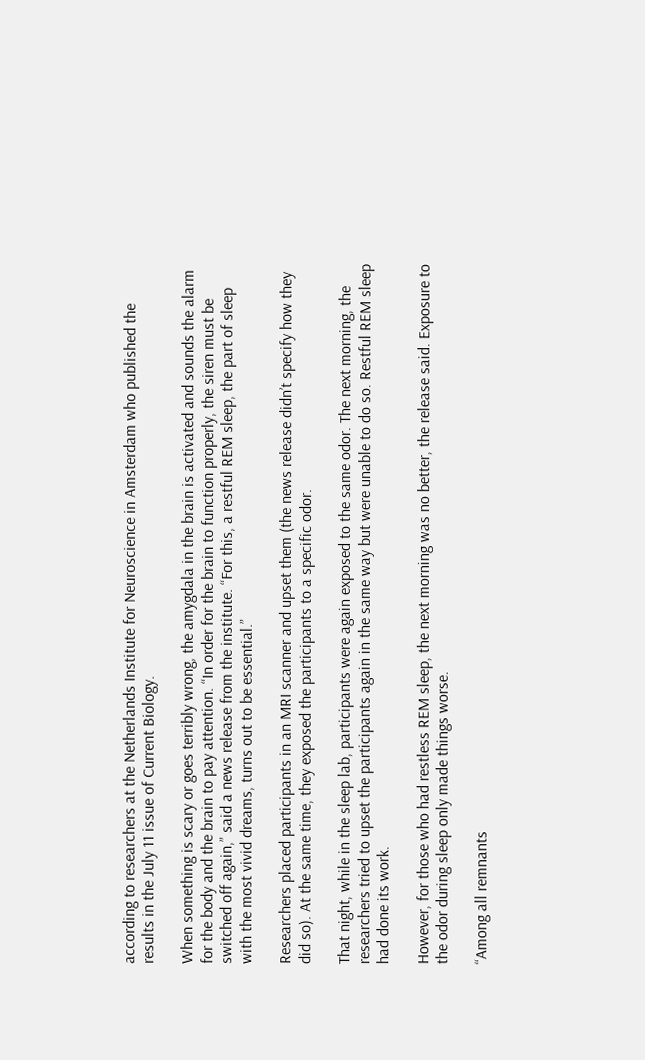according to researchers at the Netherlands Institute for Neuroscience in Amsterdam who published the results in the July 11 issue of Current Biology.

When something is scary or goes terribly wrong, the amygdala in the brain is activated and sounds the alarm for the body and the brain to pay attention. “In order for the brain to function properly, the siren must be switched off again,” said a news release from the institute. “For this, a restful REM sleep, the part of sleep with the most vivid dreams, turns out to be essential.”

Researchers placed participants in an MRI scanner and upset them (the news release didn’t specify how they did so). At the same time, they exposed the participants to a specific odor.

That night, while in the sleep lab, participants were again exposed to the same odor. The next morning, the researchers tried to upset the participants again in the same way but were unable to do so. Restful REM sleep had done its work.

However, for those who had restless REM sleep, the next morning was no better, the release said. Exposure to the odor during sleep only made things worse.

“Among all remnants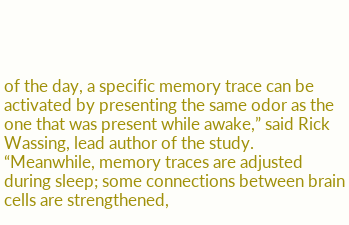of the day, a specific memory trace can be activated by presenting the same odor as the one that was present while awake,” said Rick Wassing, lead author of the study. “Meanwhile, memory traces are adjusted during sleep; some connections between brain cells are strengthened,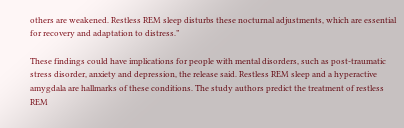others are weakened. Restless REM sleep disturbs these nocturnal adjustments, which are essential for recovery and adaptation to distress.”

These findings could have implications for people with mental disorders, such as post-traumatic stress disorder, anxiety and depression, the release said. Restless REM sleep and a hyperactive amygdala are hallmarks of these conditions. The study authors predict the treatment of restless REM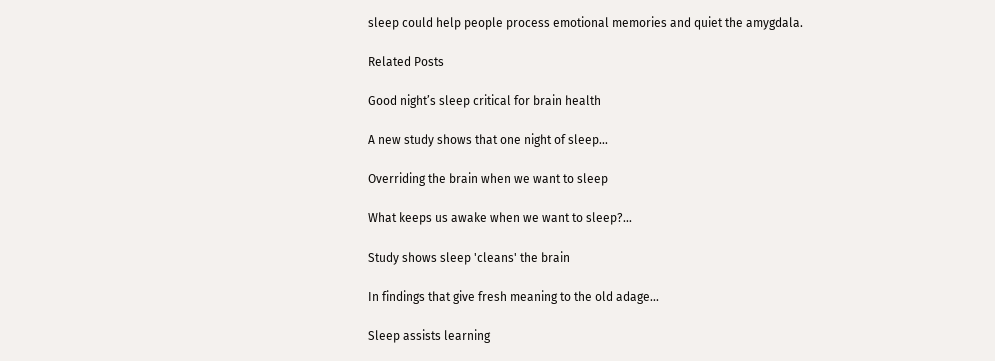sleep could help people process emotional memories and quiet the amygdala.

Related Posts

Good night’s sleep critical for brain health

A new study shows that one night of sleep...

Overriding the brain when we want to sleep

What keeps us awake when we want to sleep?...

Study shows sleep 'cleans' the brain

In findings that give fresh meaning to the old adage...

Sleep assists learning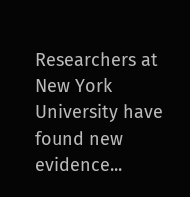Researchers at New York University have found new evidence...